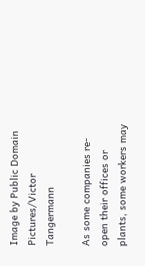Image by Public Domain Pictures/Victor Tangermann

As some companies re-open their offices or plants, some workers may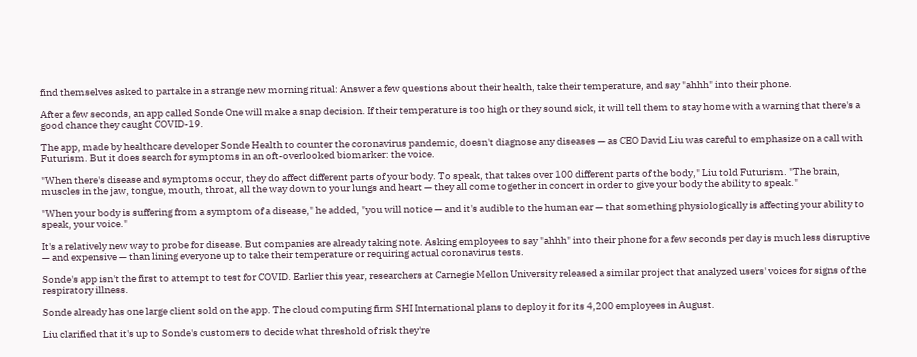find themselves asked to partake in a strange new morning ritual: Answer a few questions about their health, take their temperature, and say "ahhh" into their phone.

After a few seconds, an app called Sonde One will make a snap decision. If their temperature is too high or they sound sick, it will tell them to stay home with a warning that there's a good chance they caught COVID-19.

The app, made by healthcare developer Sonde Health to counter the coronavirus pandemic, doesn't diagnose any diseases — as CEO David Liu was careful to emphasize on a call with Futurism. But it does search for symptoms in an oft-overlooked biomarker: the voice.

"When there's disease and symptoms occur, they do affect different parts of your body. To speak, that takes over 100 different parts of the body," Liu told Futurism. "The brain, muscles in the jaw, tongue, mouth, throat, all the way down to your lungs and heart — they all come together in concert in order to give your body the ability to speak."

"When your body is suffering from a symptom of a disease," he added, "you will notice — and it's audible to the human ear — that something physiologically is affecting your ability to speak, your voice."

It's a relatively new way to probe for disease. But companies are already taking note. Asking employees to say "ahhh" into their phone for a few seconds per day is much less disruptive — and expensive — than lining everyone up to take their temperature or requiring actual coronavirus tests.

Sonde's app isn't the first to attempt to test for COVID. Earlier this year, researchers at Carnegie Mellon University released a similar project that analyzed users' voices for signs of the respiratory illness.

Sonde already has one large client sold on the app. The cloud computing firm SHI International plans to deploy it for its 4,200 employees in August.

Liu clarified that it's up to Sonde's customers to decide what threshold of risk they're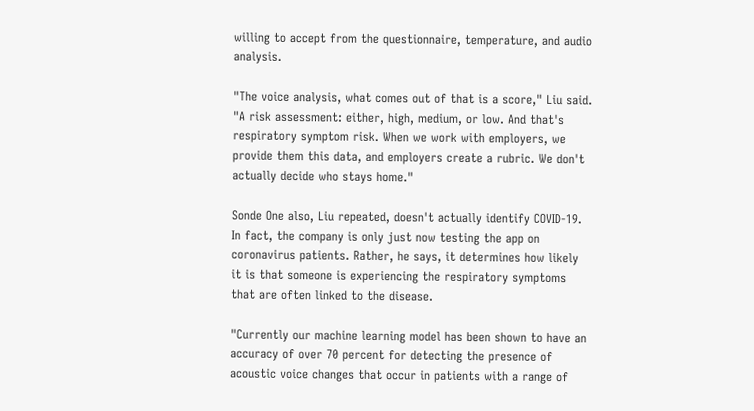willing to accept from the questionnaire, temperature, and audio analysis.

"The voice analysis, what comes out of that is a score," Liu said. "A risk assessment: either, high, medium, or low. And that's respiratory symptom risk. When we work with employers, we provide them this data, and employers create a rubric. We don't actually decide who stays home."

Sonde One also, Liu repeated, doesn't actually identify COVID-19. In fact, the company is only just now testing the app on coronavirus patients. Rather, he says, it determines how likely it is that someone is experiencing the respiratory symptoms that are often linked to the disease.

"Currently our machine learning model has been shown to have an accuracy of over 70 percent for detecting the presence of acoustic voice changes that occur in patients with a range of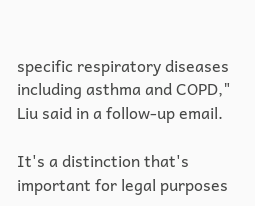specific respiratory diseases including asthma and COPD," Liu said in a follow-up email.

It's a distinction that's important for legal purposes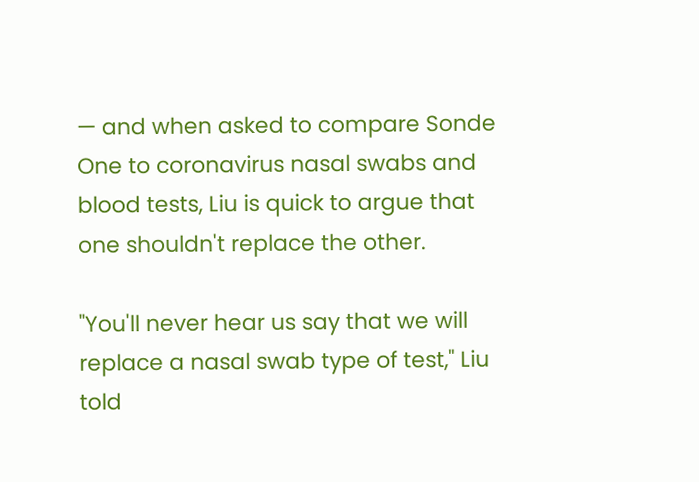— and when asked to compare Sonde One to coronavirus nasal swabs and blood tests, Liu is quick to argue that one shouldn't replace the other.

"You'll never hear us say that we will replace a nasal swab type of test," Liu told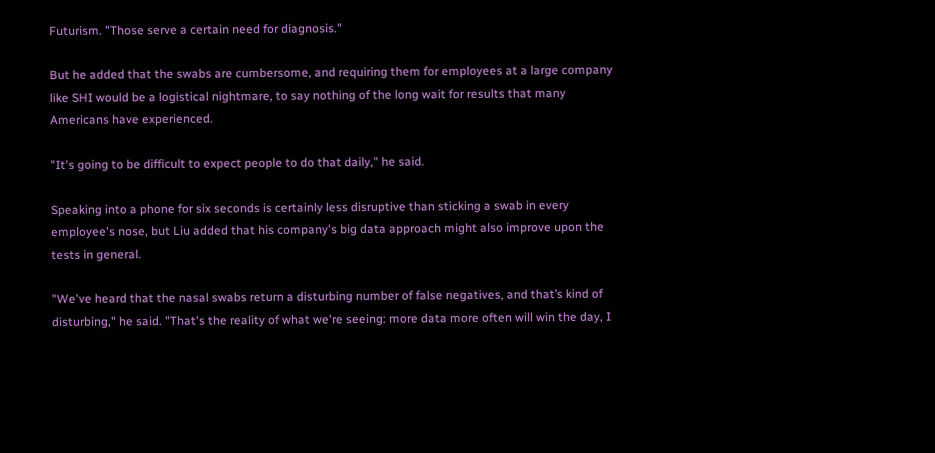Futurism. "Those serve a certain need for diagnosis."

But he added that the swabs are cumbersome, and requiring them for employees at a large company like SHI would be a logistical nightmare, to say nothing of the long wait for results that many Americans have experienced.

"It's going to be difficult to expect people to do that daily," he said.

Speaking into a phone for six seconds is certainly less disruptive than sticking a swab in every employee's nose, but Liu added that his company's big data approach might also improve upon the tests in general.

"We've heard that the nasal swabs return a disturbing number of false negatives, and that’s kind of disturbing," he said. "That's the reality of what we're seeing: more data more often will win the day, I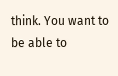think. You want to be able to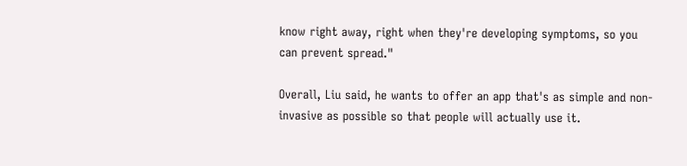know right away, right when they're developing symptoms, so you can prevent spread."

Overall, Liu said, he wants to offer an app that's as simple and non-invasive as possible so that people will actually use it.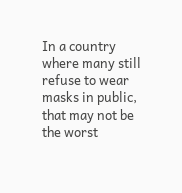In a country where many still refuse to wear masks in public, that may not be the worst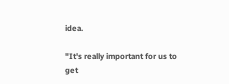idea.

"It's really important for us to get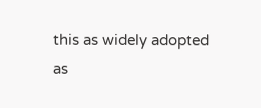this as widely adopted as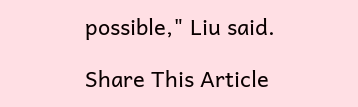possible," Liu said.

Share This Article